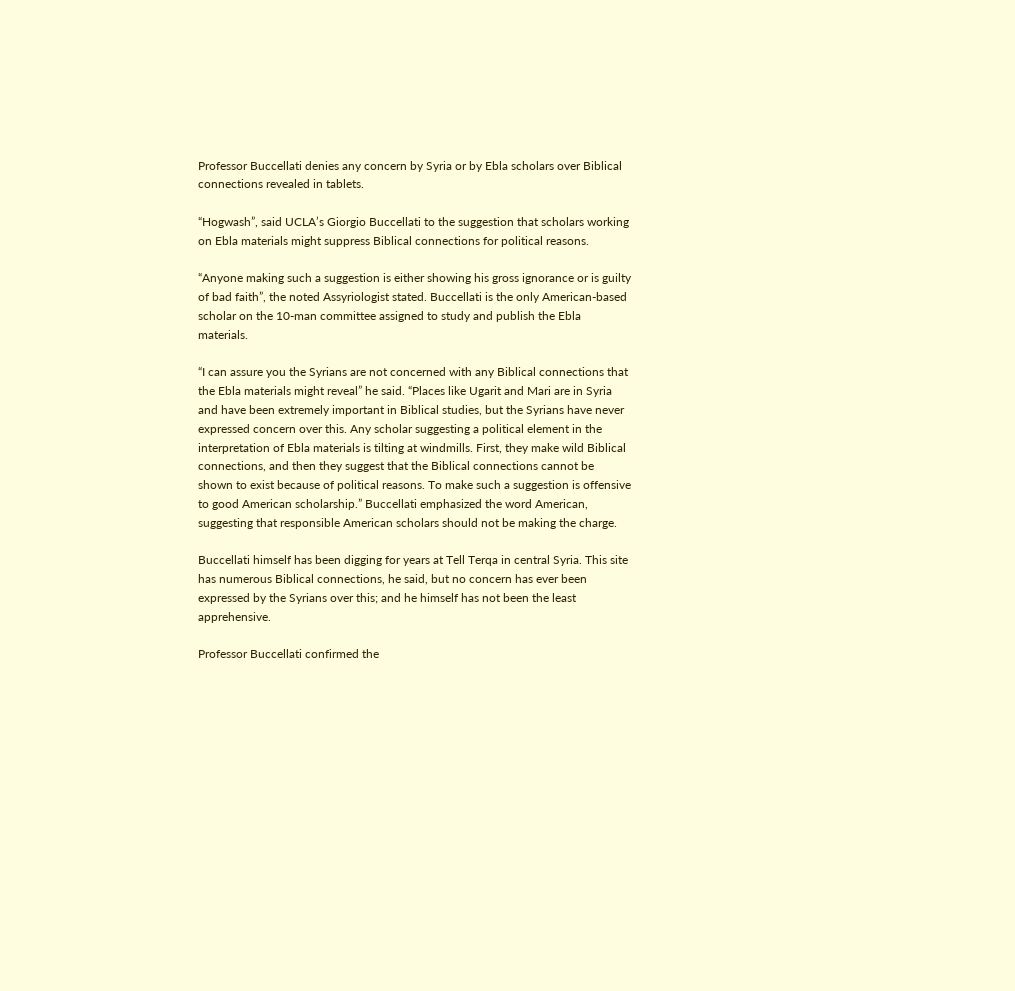Professor Buccellati denies any concern by Syria or by Ebla scholars over Biblical connections revealed in tablets.

“Hogwash”, said UCLA’s Giorgio Buccellati to the suggestion that scholars working on Ebla materials might suppress Biblical connections for political reasons.

“Anyone making such a suggestion is either showing his gross ignorance or is guilty of bad faith”, the noted Assyriologist stated. Buccellati is the only American-based scholar on the 10-man committee assigned to study and publish the Ebla materials.

“I can assure you the Syrians are not concerned with any Biblical connections that the Ebla materials might reveal” he said. “Places like Ugarit and Mari are in Syria and have been extremely important in Biblical studies, but the Syrians have never expressed concern over this. Any scholar suggesting a political element in the interpretation of Ebla materials is tilting at windmills. First, they make wild Biblical connections, and then they suggest that the Biblical connections cannot be shown to exist because of political reasons. To make such a suggestion is offensive to good American scholarship.” Buccellati emphasized the word American, suggesting that responsible American scholars should not be making the charge.

Buccellati himself has been digging for years at Tell Terqa in central Syria. This site has numerous Biblical connections, he said, but no concern has ever been expressed by the Syrians over this; and he himself has not been the least apprehensive.

Professor Buccellati confirmed the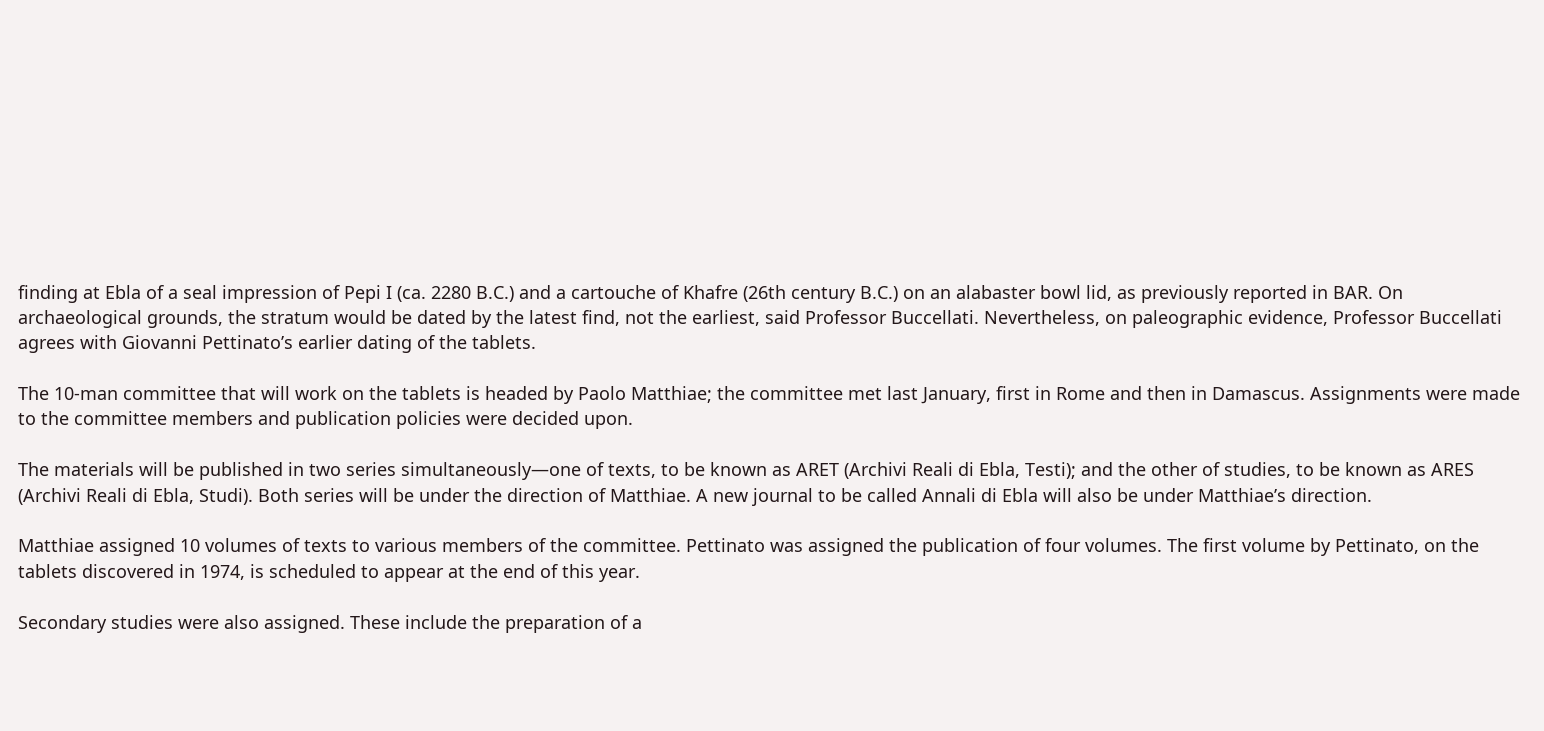finding at Ebla of a seal impression of Pepi I (ca. 2280 B.C.) and a cartouche of Khafre (26th century B.C.) on an alabaster bowl lid, as previously reported in BAR. On archaeological grounds, the stratum would be dated by the latest find, not the earliest, said Professor Buccellati. Nevertheless, on paleographic evidence, Professor Buccellati agrees with Giovanni Pettinato’s earlier dating of the tablets.

The 10-man committee that will work on the tablets is headed by Paolo Matthiae; the committee met last January, first in Rome and then in Damascus. Assignments were made to the committee members and publication policies were decided upon.

The materials will be published in two series simultaneously—one of texts, to be known as ARET (Archivi Reali di Ebla, Testi); and the other of studies, to be known as ARES (Archivi Reali di Ebla, Studi). Both series will be under the direction of Matthiae. A new journal to be called Annali di Ebla will also be under Matthiae’s direction.

Matthiae assigned 10 volumes of texts to various members of the committee. Pettinato was assigned the publication of four volumes. The first volume by Pettinato, on the tablets discovered in 1974, is scheduled to appear at the end of this year.

Secondary studies were also assigned. These include the preparation of a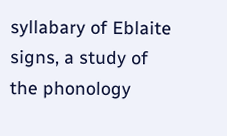syllabary of Eblaite signs, a study of the phonology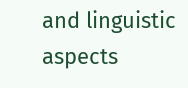and linguistic aspects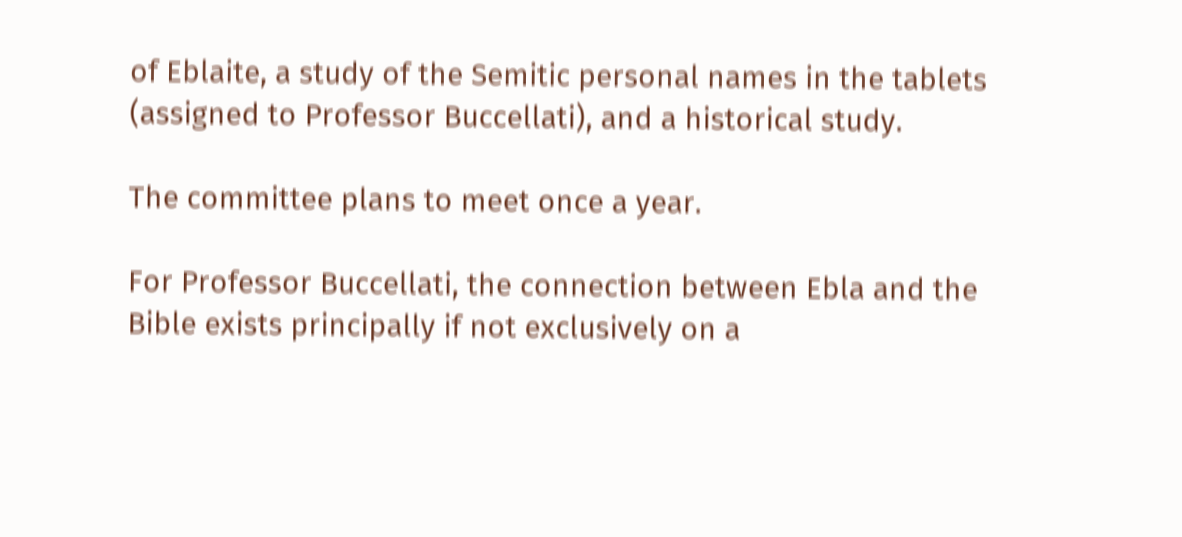of Eblaite, a study of the Semitic personal names in the tablets (assigned to Professor Buccellati), and a historical study.

The committee plans to meet once a year.

For Professor Buccellati, the connection between Ebla and the Bible exists principally if not exclusively on a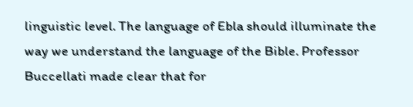linguistic level. The language of Ebla should illuminate the way we understand the language of the Bible. Professor Buccellati made clear that for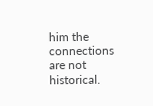him the connections are not historical.